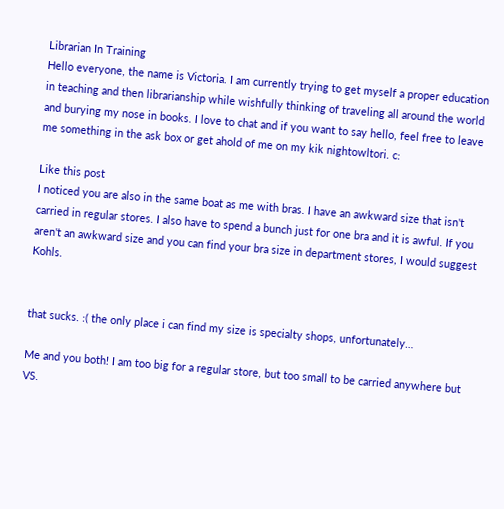Librarian In Training
Hello everyone, the name is Victoria. I am currently trying to get myself a proper education in teaching and then librarianship while wishfully thinking of traveling all around the world and burying my nose in books. I love to chat and if you want to say hello, feel free to leave me something in the ask box or get ahold of me on my kik nightowltori. c:

Like this post
I noticed you are also in the same boat as me with bras. I have an awkward size that isn't carried in regular stores. I also have to spend a bunch just for one bra and it is awful. If you aren't an awkward size and you can find your bra size in department stores, I would suggest Kohls.


that sucks. :( the only place i can find my size is specialty shops, unfortunately…

Me and you both! I am too big for a regular store, but too small to be carried anywhere but VS.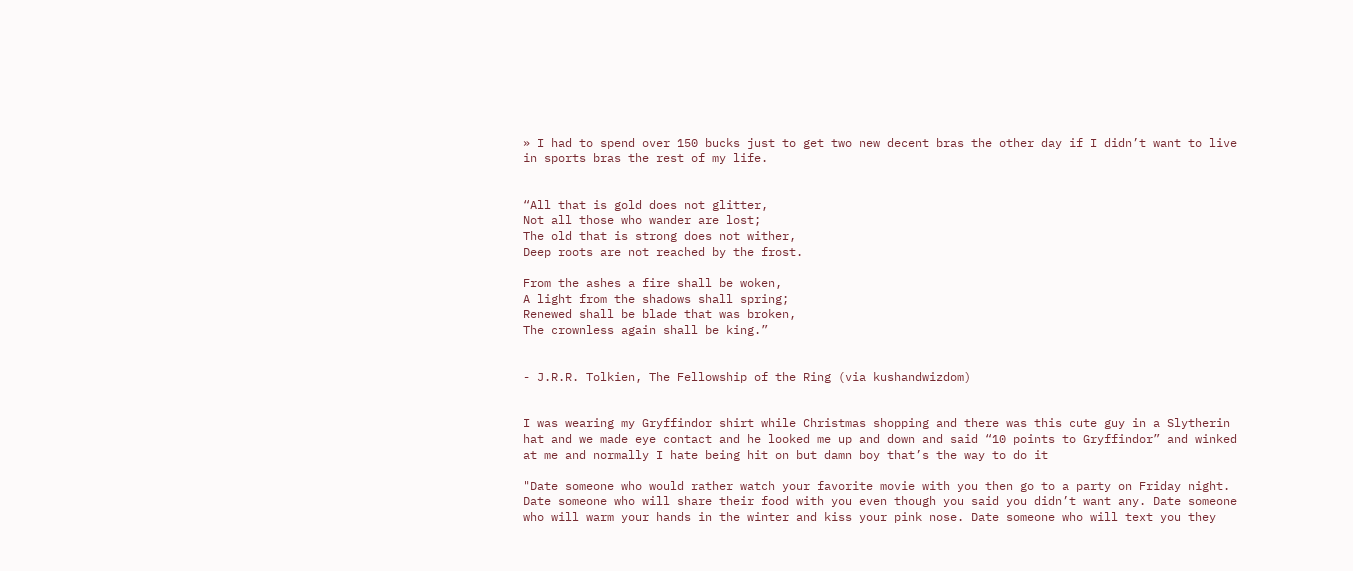» I had to spend over 150 bucks just to get two new decent bras the other day if I didn’t want to live in sports bras the rest of my life.


“All that is gold does not glitter,
Not all those who wander are lost;
The old that is strong does not wither,
Deep roots are not reached by the frost.

From the ashes a fire shall be woken,
A light from the shadows shall spring;
Renewed shall be blade that was broken,
The crownless again shall be king.”


- J.R.R. Tolkien, The Fellowship of the Ring (via kushandwizdom)


I was wearing my Gryffindor shirt while Christmas shopping and there was this cute guy in a Slytherin hat and we made eye contact and he looked me up and down and said “10 points to Gryffindor” and winked at me and normally I hate being hit on but damn boy that’s the way to do it

"Date someone who would rather watch your favorite movie with you then go to a party on Friday night. Date someone who will share their food with you even though you said you didn’t want any. Date someone who will warm your hands in the winter and kiss your pink nose. Date someone who will text you they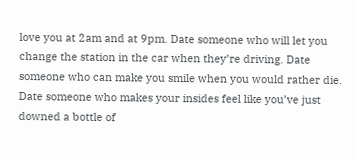love you at 2am and at 9pm. Date someone who will let you change the station in the car when they’re driving. Date someone who can make you smile when you would rather die. Date someone who makes your insides feel like you’ve just downed a bottle of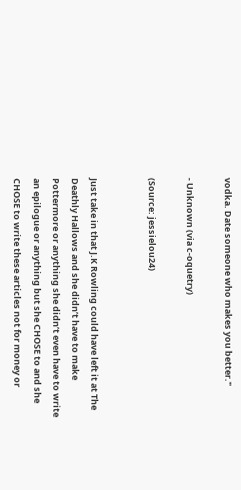vodka. Date someone who makes you better."

- Unknown (via c-oquetry)

(Source: jessielou24)


Just take in that J.K Rowling could have left it at The Deathly Hallows and she didn’t have to make Pottermore or anything she didn’t even have to write an epilogue or anything but she CHOSE to and she CHOSE to write these articles not for money or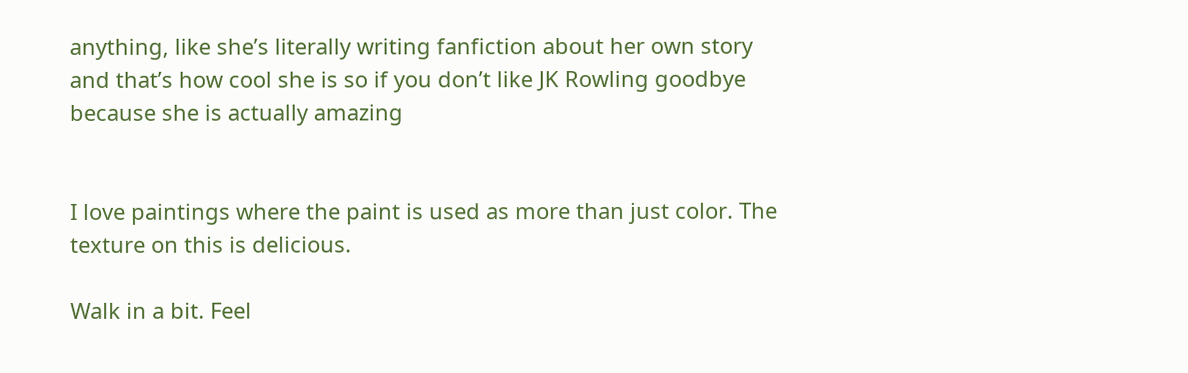anything, like she’s literally writing fanfiction about her own story and that’s how cool she is so if you don’t like JK Rowling goodbye because she is actually amazing


I love paintings where the paint is used as more than just color. The texture on this is delicious.

Walk in a bit. Feel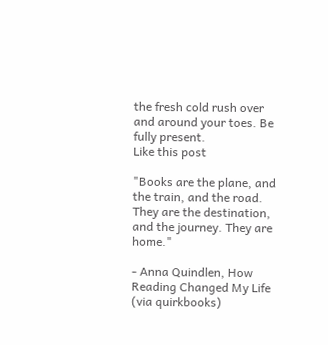the fresh cold rush over and around your toes. Be fully present.
Like this post

"Books are the plane, and the train, and the road. They are the destination, and the journey. They are home."

- Anna Quindlen, How Reading Changed My Life (via quirkbooks)